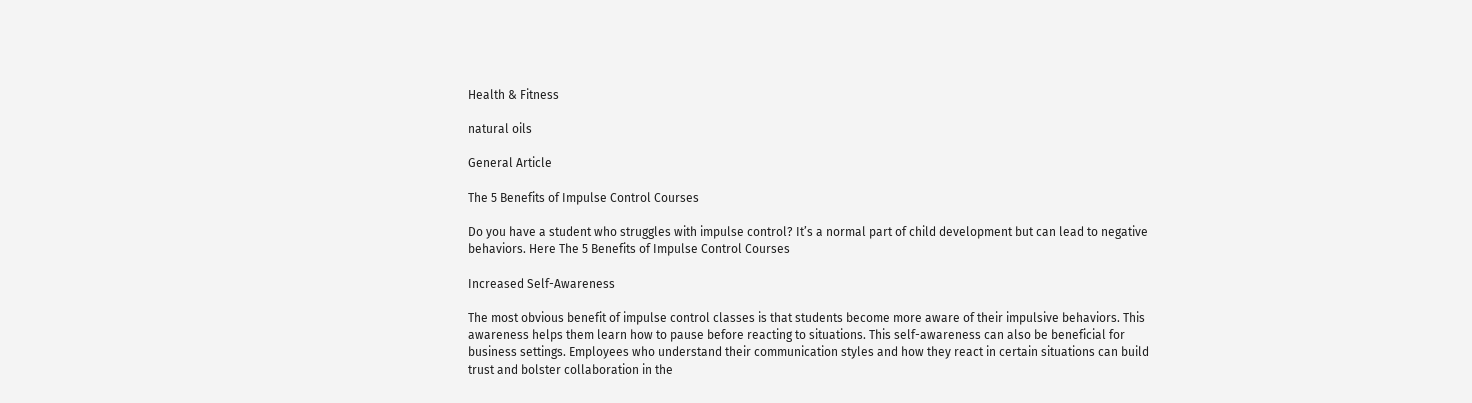Health & Fitness

natural oils

General Article

The 5 Benefits of Impulse Control Courses

Do you have a student who struggles with impulse control? It’s a normal part of child development but can lead to negative behaviors. Here The 5 Benefits of Impulse Control Courses

Increased Self-Awareness

The most obvious benefit of impulse control classes is that students become more aware of their impulsive behaviors. This awareness helps them learn how to pause before reacting to situations. This self-awareness can also be beneficial for business settings. Employees who understand their communication styles and how they react in certain situations can build trust and bolster collaboration in the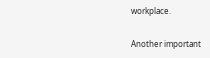workplace.

Another important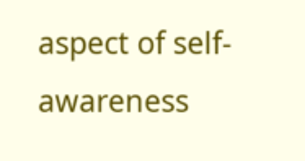aspect of self-awareness